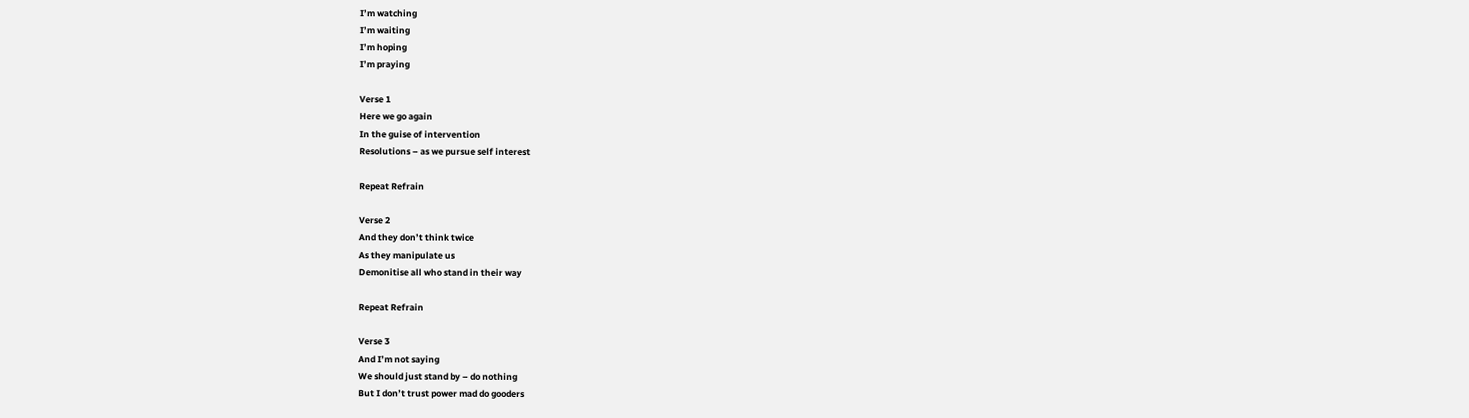I’m watching
I’m waiting
I’m hoping
I’m praying

Verse 1
Here we go again
In the guise of intervention
Resolutions – as we pursue self interest

Repeat Refrain

Verse 2
And they don’t think twice
As they manipulate us
Demonitise all who stand in their way

Repeat Refrain

Verse 3
And I’m not saying
We should just stand by – do nothing
But I don’t trust power mad do gooders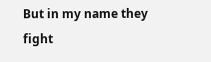But in my name they fight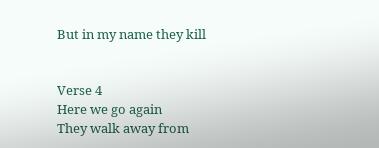But in my name they kill


Verse 4
Here we go again
They walk away from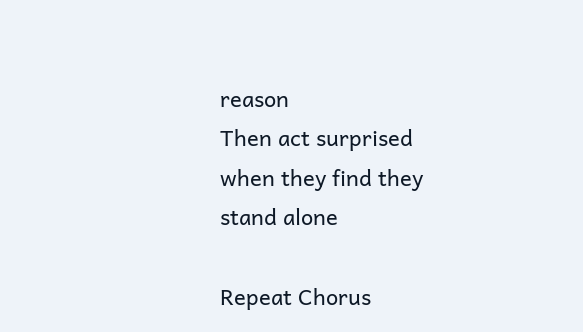reason
Then act surprised when they find they stand alone

Repeat Chorus